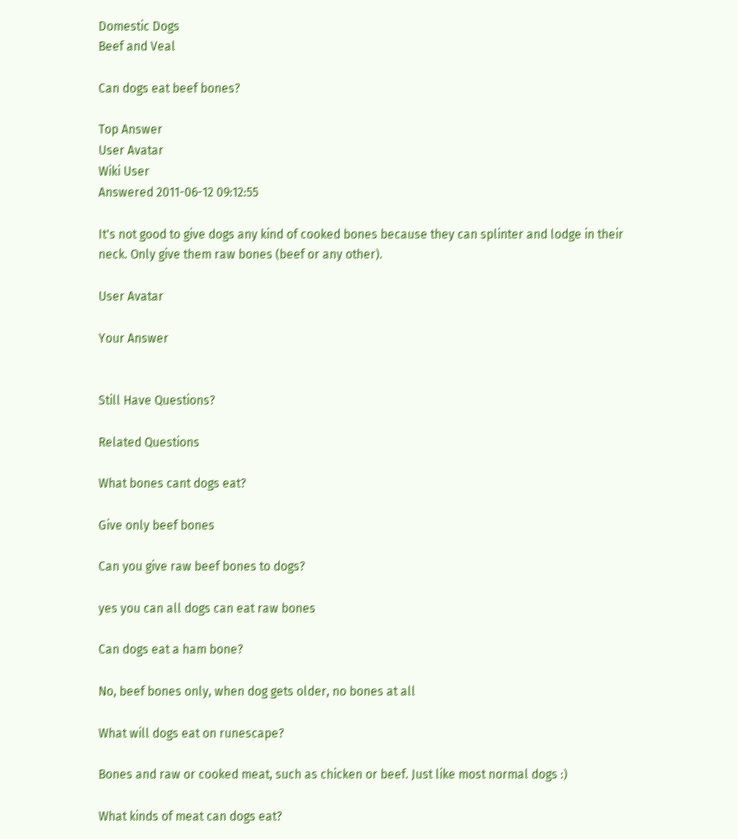Domestic Dogs
Beef and Veal

Can dogs eat beef bones?

Top Answer
User Avatar
Wiki User
Answered 2011-06-12 09:12:55

It's not good to give dogs any kind of cooked bones because they can splinter and lodge in their neck. Only give them raw bones (beef or any other).

User Avatar

Your Answer


Still Have Questions?

Related Questions

What bones cant dogs eat?

Give only beef bones

Can you give raw beef bones to dogs?

yes you can all dogs can eat raw bones

Can dogs eat a ham bone?

No, beef bones only, when dog gets older, no bones at all

What will dogs eat on runescape?

Bones and raw or cooked meat, such as chicken or beef. Just like most normal dogs :)

What kinds of meat can dogs eat?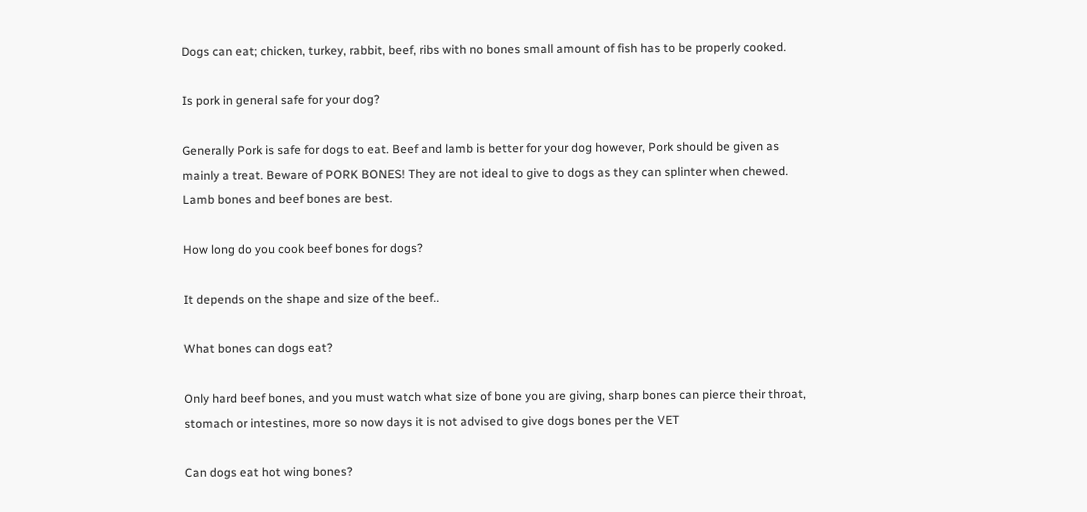Dogs can eat; chicken, turkey, rabbit, beef, ribs with no bones small amount of fish has to be properly cooked.

Is pork in general safe for your dog?

Generally Pork is safe for dogs to eat. Beef and lamb is better for your dog however, Pork should be given as mainly a treat. Beware of PORK BONES! They are not ideal to give to dogs as they can splinter when chewed. Lamb bones and beef bones are best.

How long do you cook beef bones for dogs?

It depends on the shape and size of the beef..

What bones can dogs eat?

Only hard beef bones, and you must watch what size of bone you are giving, sharp bones can pierce their throat, stomach or intestines, more so now days it is not advised to give dogs bones per the VET

Can dogs eat hot wing bones?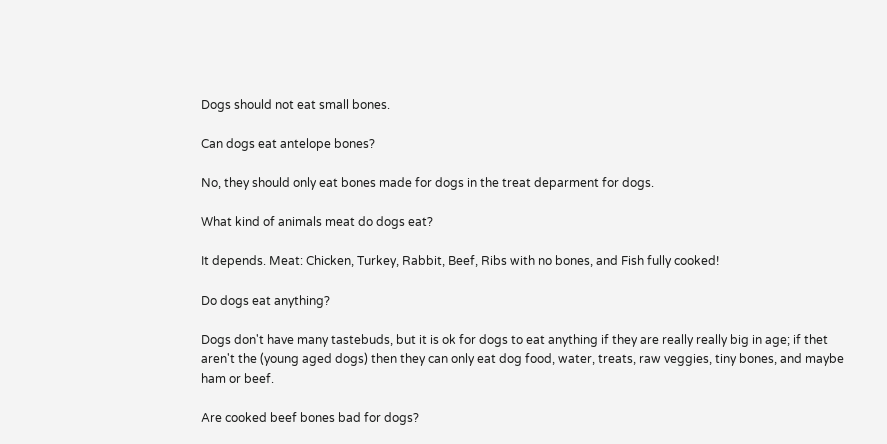Dogs should not eat small bones.

Can dogs eat antelope bones?

No, they should only eat bones made for dogs in the treat deparment for dogs.

What kind of animals meat do dogs eat?

It depends. Meat: Chicken, Turkey, Rabbit, Beef, Ribs with no bones, and Fish fully cooked!

Do dogs eat anything?

Dogs don't have many tastebuds, but it is ok for dogs to eat anything if they are really really big in age; if thet aren't the (young aged dogs) then they can only eat dog food, water, treats, raw veggies, tiny bones, and maybe ham or beef.

Are cooked beef bones bad for dogs?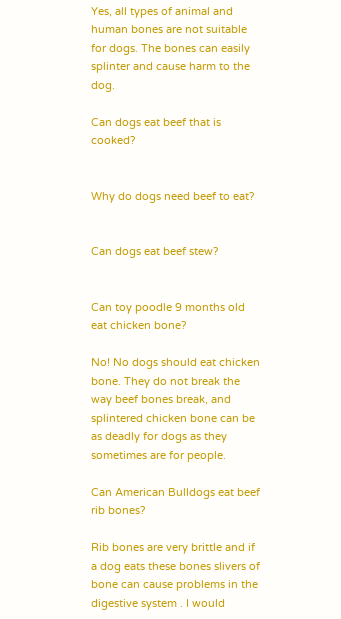Yes, all types of animal and human bones are not suitable for dogs. The bones can easily splinter and cause harm to the dog.

Can dogs eat beef that is cooked?


Why do dogs need beef to eat?


Can dogs eat beef stew?


Can toy poodle 9 months old eat chicken bone?

No! No dogs should eat chicken bone. They do not break the way beef bones break, and splintered chicken bone can be as deadly for dogs as they sometimes are for people.

Can American Bulldogs eat beef rib bones?

Rib bones are very brittle and if a dog eats these bones slivers of bone can cause problems in the digestive system . I would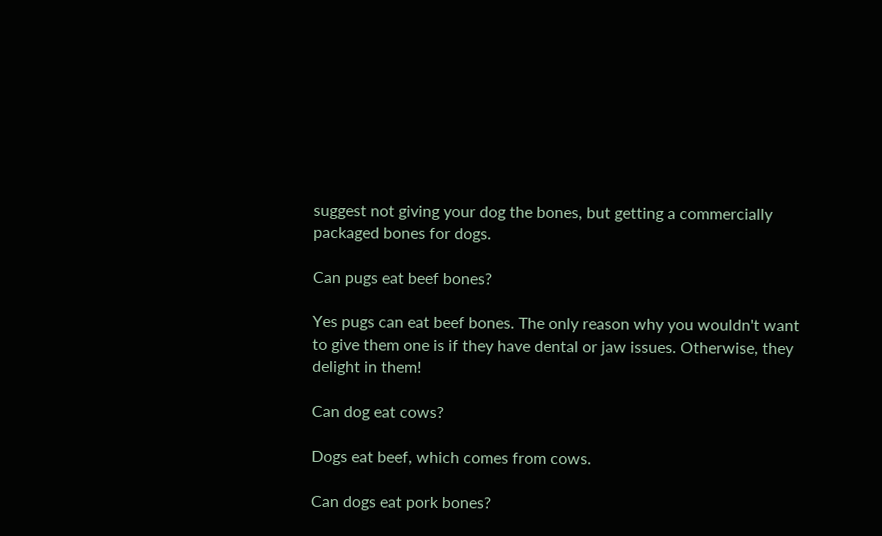suggest not giving your dog the bones, but getting a commercially packaged bones for dogs.

Can pugs eat beef bones?

Yes pugs can eat beef bones. The only reason why you wouldn't want to give them one is if they have dental or jaw issues. Otherwise, they delight in them!

Can dog eat cows?

Dogs eat beef, which comes from cows.

Can dogs eat pork bones?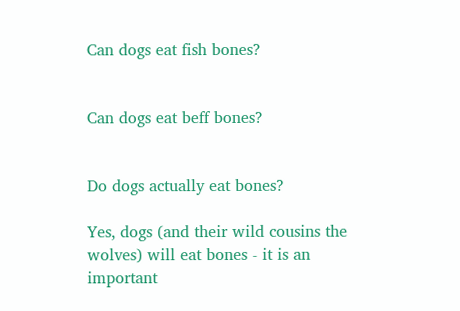Can dogs eat fish bones?


Can dogs eat beff bones?


Do dogs actually eat bones?

Yes, dogs (and their wild cousins the wolves) will eat bones - it is an important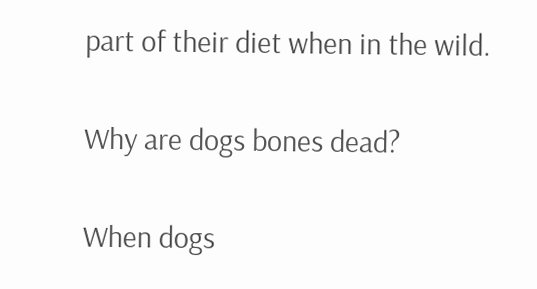part of their diet when in the wild.

Why are dogs bones dead?

When dogs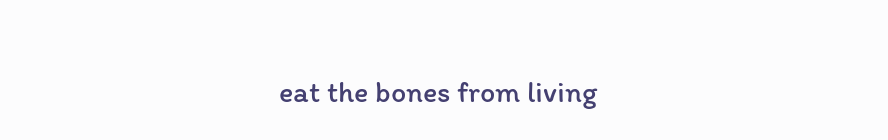eat the bones from living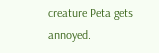creature Peta gets annoyed.